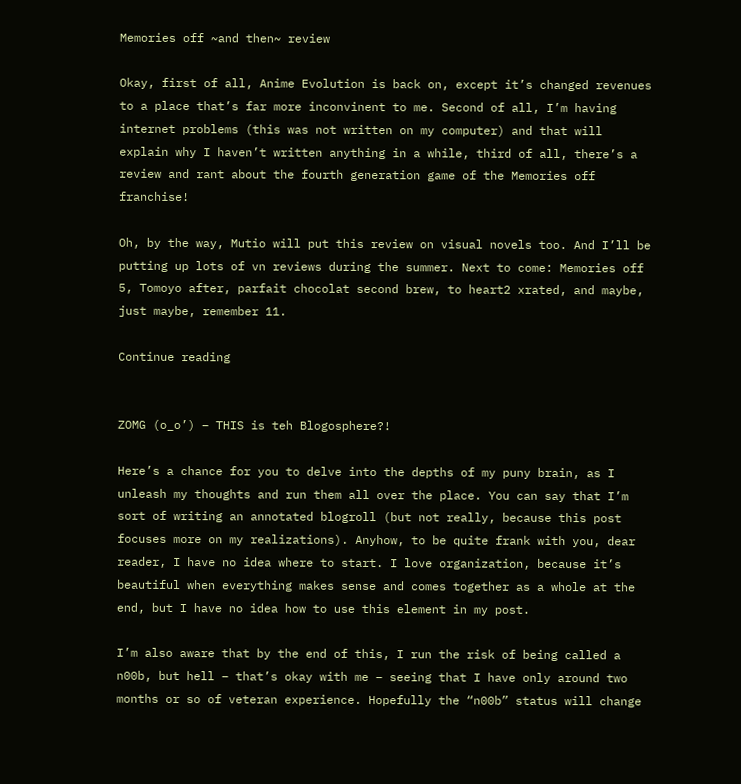Memories off ~and then~ review

Okay, first of all, Anime Evolution is back on, except it’s changed revenues to a place that’s far more inconvinent to me. Second of all, I’m having internet problems (this was not written on my computer) and that will explain why I haven’t written anything in a while, third of all, there’s a review and rant about the fourth generation game of the Memories off franchise!

Oh, by the way, Mutio will put this review on visual novels too. And I’ll be putting up lots of vn reviews during the summer. Next to come: Memories off 5, Tomoyo after, parfait chocolat second brew, to heart2 xrated, and maybe, just maybe, remember 11.

Continue reading


ZOMG (o_o’) – THIS is teh Blogosphere?!

Here’s a chance for you to delve into the depths of my puny brain, as I unleash my thoughts and run them all over the place. You can say that I’m sort of writing an annotated blogroll (but not really, because this post focuses more on my realizations). Anyhow, to be quite frank with you, dear reader, I have no idea where to start. I love organization, because it’s beautiful when everything makes sense and comes together as a whole at the end, but I have no idea how to use this element in my post.

I’m also aware that by the end of this, I run the risk of being called a n00b, but hell – that’s okay with me – seeing that I have only around two months or so of veteran experience. Hopefully the “n00b” status will change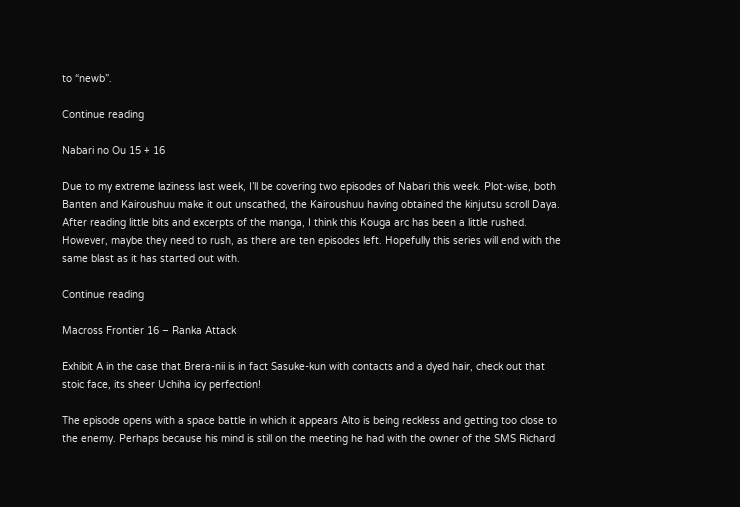to “newb”.

Continue reading

Nabari no Ou 15 + 16

Due to my extreme laziness last week, I’ll be covering two episodes of Nabari this week. Plot-wise, both Banten and Kairoushuu make it out unscathed, the Kairoushuu having obtained the kinjutsu scroll Daya. After reading little bits and excerpts of the manga, I think this Kouga arc has been a little rushed. However, maybe they need to rush, as there are ten episodes left. Hopefully this series will end with the same blast as it has started out with.

Continue reading

Macross Frontier 16 – Ranka Attack

Exhibit A in the case that Brera-nii is in fact Sasuke-kun with contacts and a dyed hair, check out that stoic face, its sheer Uchiha icy perfection!

The episode opens with a space battle in which it appears Alto is being reckless and getting too close to the enemy. Perhaps because his mind is still on the meeting he had with the owner of the SMS Richard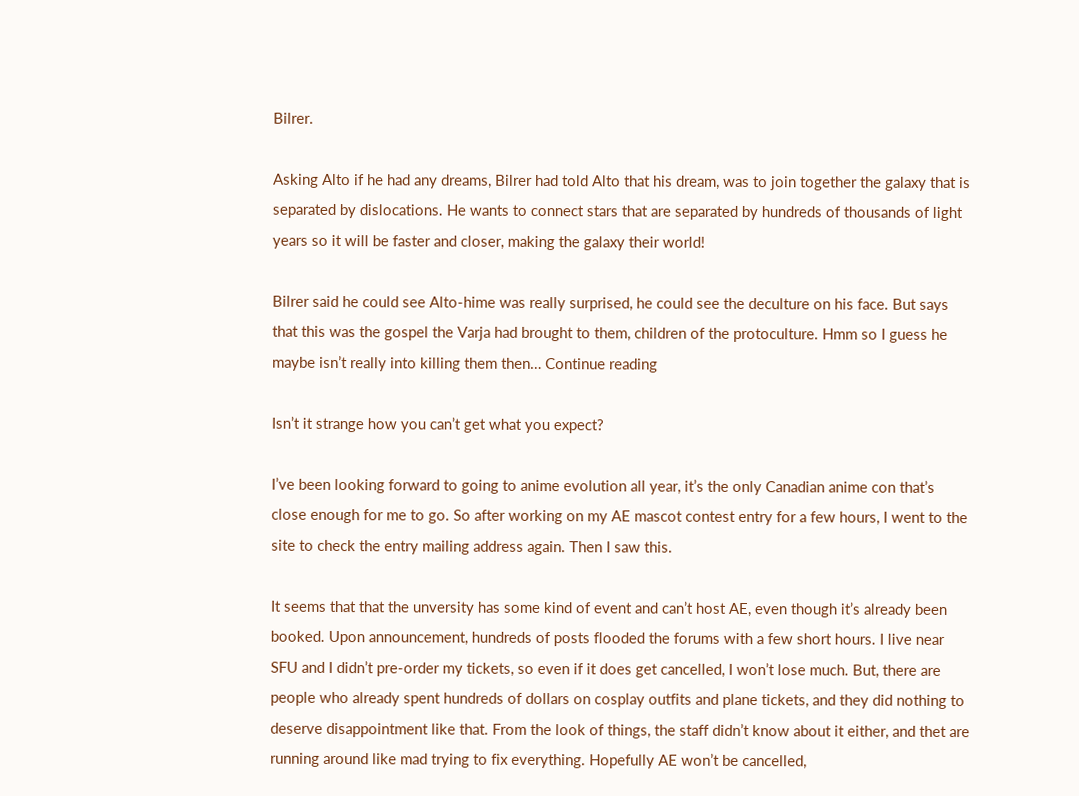Bilrer.

Asking Alto if he had any dreams, Bilrer had told Alto that his dream, was to join together the galaxy that is separated by dislocations. He wants to connect stars that are separated by hundreds of thousands of light years so it will be faster and closer, making the galaxy their world!

Bilrer said he could see Alto-hime was really surprised, he could see the deculture on his face. But says that this was the gospel the Varja had brought to them, children of the protoculture. Hmm so I guess he maybe isn’t really into killing them then… Continue reading

Isn’t it strange how you can’t get what you expect?

I’ve been looking forward to going to anime evolution all year, it’s the only Canadian anime con that’s close enough for me to go. So after working on my AE mascot contest entry for a few hours, I went to the site to check the entry mailing address again. Then I saw this.

It seems that that the unversity has some kind of event and can’t host AE, even though it’s already been booked. Upon announcement, hundreds of posts flooded the forums with a few short hours. I live near SFU and I didn’t pre-order my tickets, so even if it does get cancelled, I won’t lose much. But, there are people who already spent hundreds of dollars on cosplay outfits and plane tickets, and they did nothing to deserve disappointment like that. From the look of things, the staff didn’t know about it either, and thet are running around like mad trying to fix everything. Hopefully AE won’t be cancelled,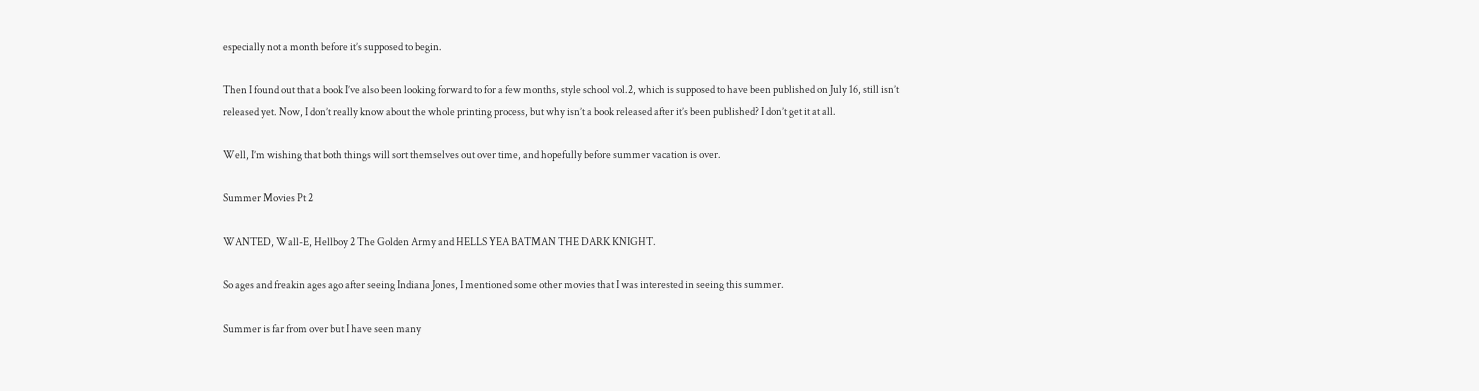especially not a month before it’s supposed to begin.

Then I found out that a book I’ve also been looking forward to for a few months, style school vol.2, which is supposed to have been published on July 16, still isn’t released yet. Now, I don’t really know about the whole printing process, but why isn’t a book released after it’s been published? I don’t get it at all.

Well, I’m wishing that both things will sort themselves out over time, and hopefully before summer vacation is over.

Summer Movies Pt 2

WANTED, Wall-E, Hellboy 2 The Golden Army and HELLS YEA BATMAN THE DARK KNIGHT.

So ages and freakin ages ago after seeing Indiana Jones, I mentioned some other movies that I was interested in seeing this summer.

Summer is far from over but I have seen many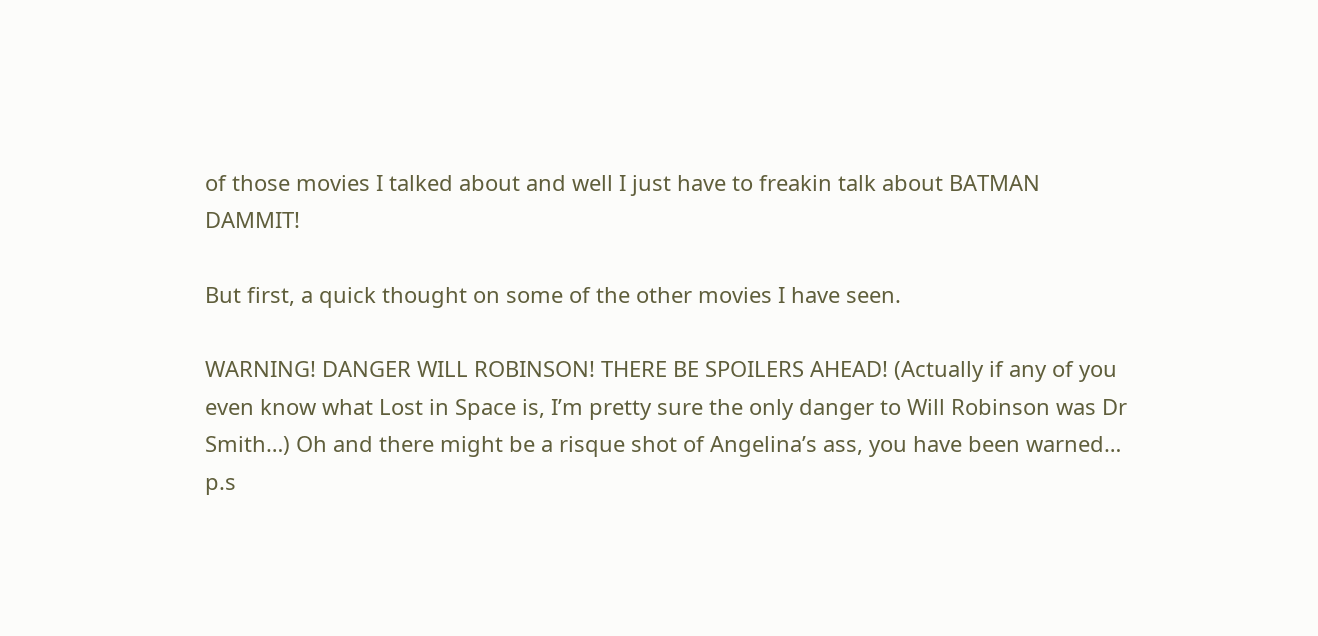of those movies I talked about and well I just have to freakin talk about BATMAN DAMMIT!

But first, a quick thought on some of the other movies I have seen.

WARNING! DANGER WILL ROBINSON! THERE BE SPOILERS AHEAD! (Actually if any of you even know what Lost in Space is, I’m pretty sure the only danger to Will Robinson was Dr Smith…) Oh and there might be a risque shot of Angelina’s ass, you have been warned… p.s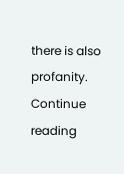there is also profanity. Continue reading